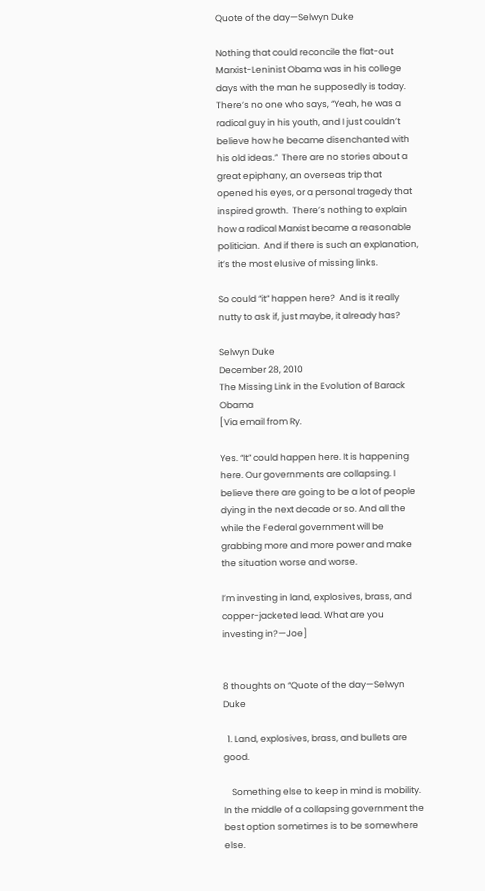Quote of the day—Selwyn Duke

Nothing that could reconcile the flat-out Marxist-Leninist Obama was in his college days with the man he supposedly is today.  There’s no one who says, “Yeah, he was a radical guy in his youth, and I just couldn’t believe how he became disenchanted with his old ideas.”  There are no stories about a great epiphany, an overseas trip that opened his eyes, or a personal tragedy that inspired growth.  There’s nothing to explain how a radical Marxist became a reasonable politician.  And if there is such an explanation, it’s the most elusive of missing links.

So could “it” happen here?  And is it really nutty to ask if, just maybe, it already has?

Selwyn Duke
December 28, 2010
The Missing Link in the Evolution of Barack Obama
[Via email from Ry.

Yes. “It” could happen here. It is happening here. Our governments are collapsing. I believe there are going to be a lot of people dying in the next decade or so. And all the while the Federal government will be grabbing more and more power and make the situation worse and worse.

I’m investing in land, explosives, brass, and copper-jacketed lead. What are you investing in?—Joe]


8 thoughts on “Quote of the day—Selwyn Duke

  1. Land, explosives, brass, and bullets are good.

    Something else to keep in mind is mobility. In the middle of a collapsing government the best option sometimes is to be somewhere else.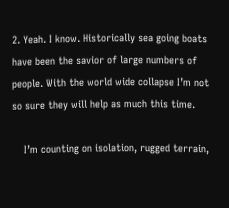2. Yeah. I know. Historically sea going boats have been the savior of large numbers of people. With the world wide collapse I’m not so sure they will help as much this time.

    I’m counting on isolation, rugged terrain,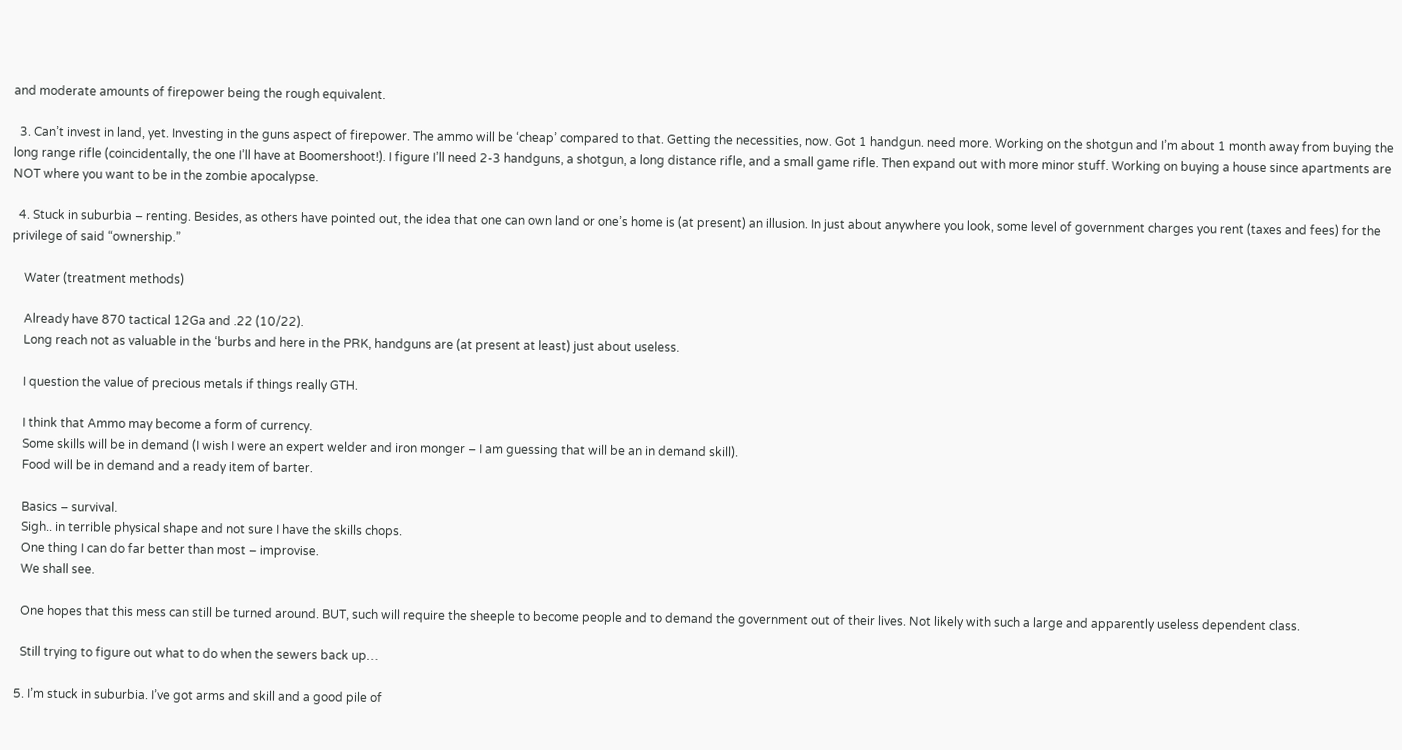and moderate amounts of firepower being the rough equivalent.

  3. Can’t invest in land, yet. Investing in the guns aspect of firepower. The ammo will be ‘cheap’ compared to that. Getting the necessities, now. Got 1 handgun. need more. Working on the shotgun and I’m about 1 month away from buying the long range rifle (coincidentally, the one I’ll have at Boomershoot!). I figure I’ll need 2-3 handguns, a shotgun, a long distance rifle, and a small game rifle. Then expand out with more minor stuff. Working on buying a house since apartments are NOT where you want to be in the zombie apocalypse.

  4. Stuck in suburbia – renting. Besides, as others have pointed out, the idea that one can own land or one’s home is (at present) an illusion. In just about anywhere you look, some level of government charges you rent (taxes and fees) for the privilege of said “ownership.”

    Water (treatment methods)

    Already have 870 tactical 12Ga and .22 (10/22).
    Long reach not as valuable in the ‘burbs and here in the PRK, handguns are (at present at least) just about useless.

    I question the value of precious metals if things really GTH.

    I think that Ammo may become a form of currency.
    Some skills will be in demand (I wish I were an expert welder and iron monger – I am guessing that will be an in demand skill).
    Food will be in demand and a ready item of barter.

    Basics – survival.
    Sigh.. in terrible physical shape and not sure I have the skills chops.
    One thing I can do far better than most – improvise.
    We shall see.

    One hopes that this mess can still be turned around. BUT, such will require the sheeple to become people and to demand the government out of their lives. Not likely with such a large and apparently useless dependent class.

    Still trying to figure out what to do when the sewers back up…

  5. I’m stuck in suburbia. I’ve got arms and skill and a good pile of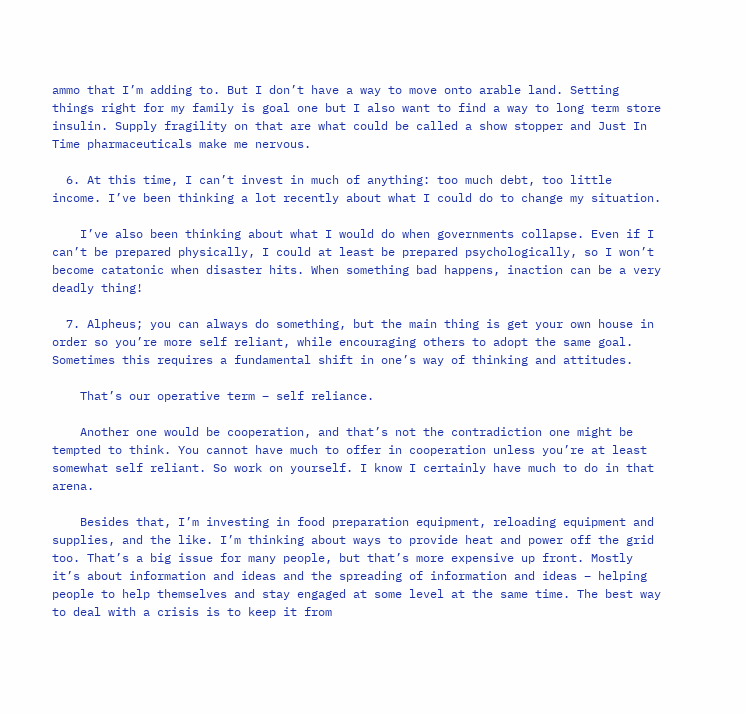ammo that I’m adding to. But I don’t have a way to move onto arable land. Setting things right for my family is goal one but I also want to find a way to long term store insulin. Supply fragility on that are what could be called a show stopper and Just In Time pharmaceuticals make me nervous.

  6. At this time, I can’t invest in much of anything: too much debt, too little income. I’ve been thinking a lot recently about what I could do to change my situation.

    I’ve also been thinking about what I would do when governments collapse. Even if I can’t be prepared physically, I could at least be prepared psychologically, so I won’t become catatonic when disaster hits. When something bad happens, inaction can be a very deadly thing!

  7. Alpheus; you can always do something, but the main thing is get your own house in order so you’re more self reliant, while encouraging others to adopt the same goal. Sometimes this requires a fundamental shift in one’s way of thinking and attitudes.

    That’s our operative term – self reliance.

    Another one would be cooperation, and that’s not the contradiction one might be tempted to think. You cannot have much to offer in cooperation unless you’re at least somewhat self reliant. So work on yourself. I know I certainly have much to do in that arena.

    Besides that, I’m investing in food preparation equipment, reloading equipment and supplies, and the like. I’m thinking about ways to provide heat and power off the grid too. That’s a big issue for many people, but that’s more expensive up front. Mostly it’s about information and ideas and the spreading of information and ideas – helping people to help themselves and stay engaged at some level at the same time. The best way to deal with a crisis is to keep it from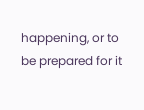happening, or to be prepared for it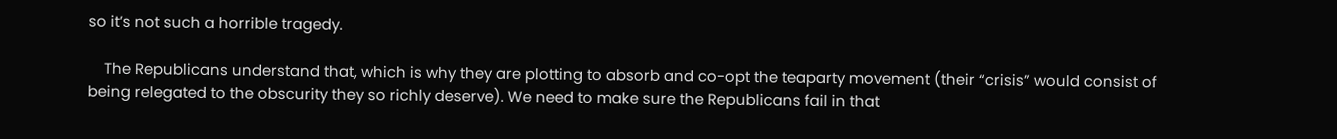so it’s not such a horrible tragedy.

    The Republicans understand that, which is why they are plotting to absorb and co-opt the teaparty movement (their “crisis” would consist of being relegated to the obscurity they so richly deserve). We need to make sure the Republicans fail in that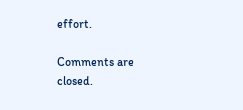effort.

Comments are closed.